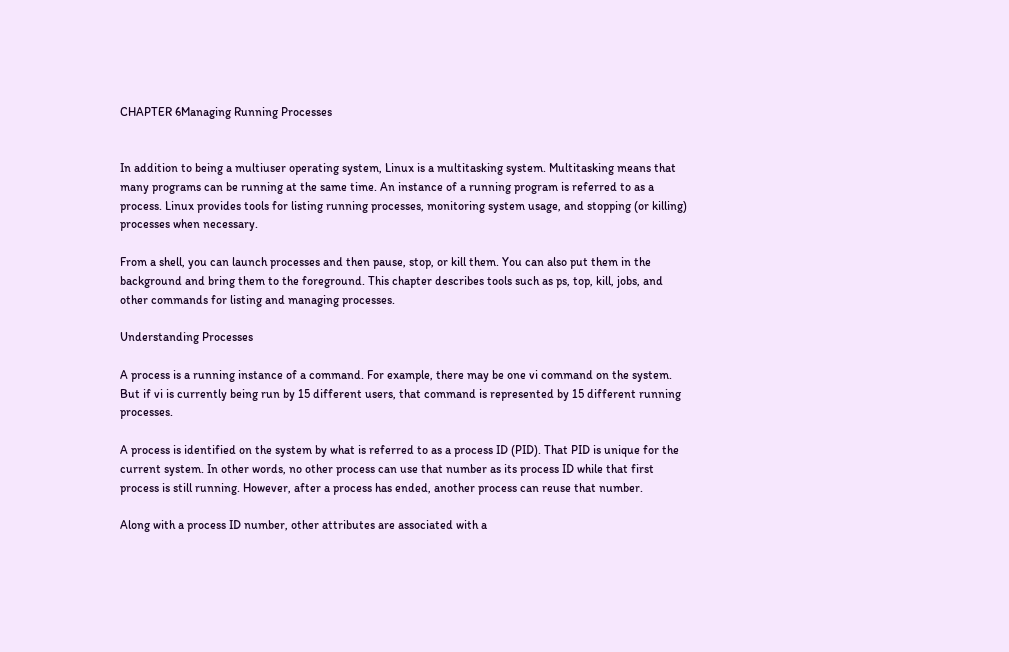CHAPTER 6Managing Running Processes


In addition to being a multiuser operating system, Linux is a multitasking system. Multitasking means that many programs can be running at the same time. An instance of a running program is referred to as a process. Linux provides tools for listing running processes, monitoring system usage, and stopping (or killing) processes when necessary.

From a shell, you can launch processes and then pause, stop, or kill them. You can also put them in the background and bring them to the foreground. This chapter describes tools such as ps, top, kill, jobs, and other commands for listing and managing processes.

Understanding Processes

A process is a running instance of a command. For example, there may be one vi command on the system. But if vi is currently being run by 15 different users, that command is represented by 15 different running processes.

A process is identified on the system by what is referred to as a process ID (PID). That PID is unique for the current system. In other words, no other process can use that number as its process ID while that first process is still running. However, after a process has ended, another process can reuse that number.

Along with a process ID number, other attributes are associated with a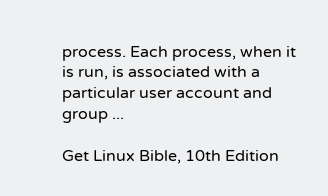process. Each process, when it is run, is associated with a particular user account and group ...

Get Linux Bible, 10th Edition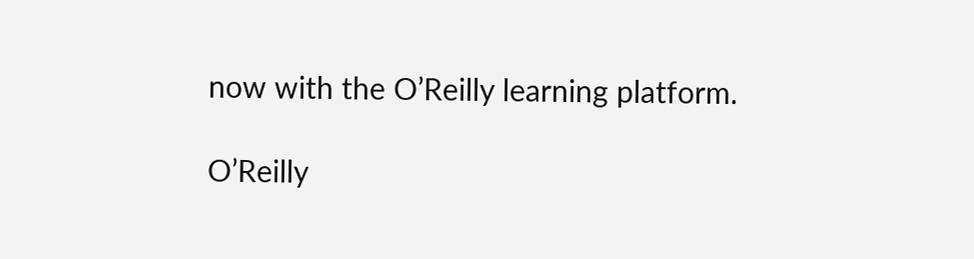now with the O’Reilly learning platform.

O’Reilly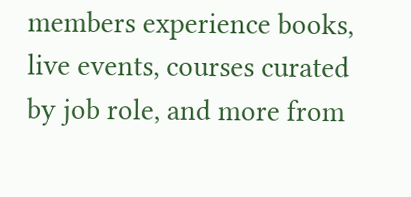members experience books, live events, courses curated by job role, and more from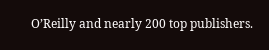O’Reilly and nearly 200 top publishers.